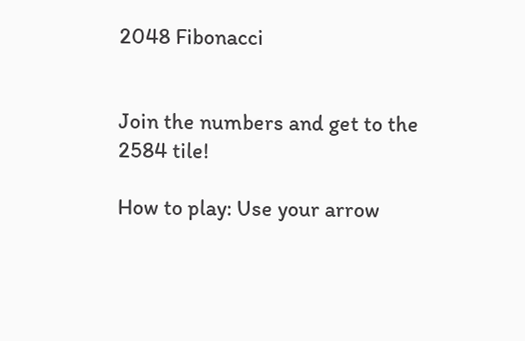2048 Fibonacci


Join the numbers and get to the 2584 tile!

How to play: Use your arrow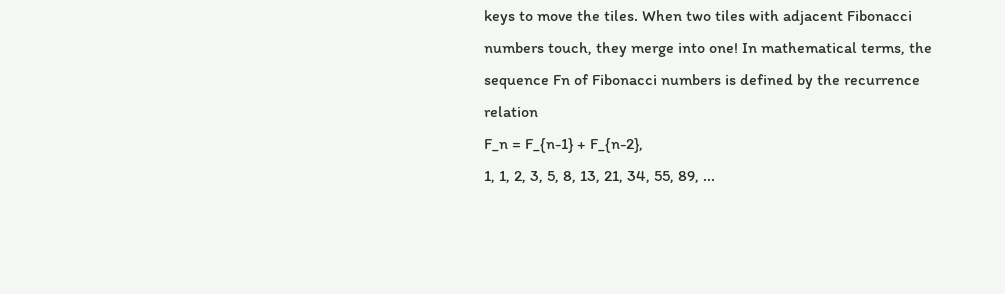keys to move the tiles. When two tiles with adjacent Fibonacci numbers touch, they merge into one! In mathematical terms, the sequence Fn of Fibonacci numbers is defined by the recurrence relation
F_n = F_{n-1} + F_{n-2},
1, 1, 2, 3, 5, 8, 13, 21, 34, 55, 89, ...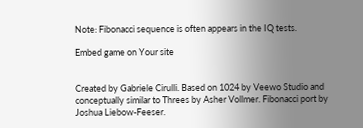Note: Fibonacci sequence is often appears in the IQ tests.

Embed game on Your site


Created by Gabriele Cirulli. Based on 1024 by Veewo Studio and conceptually similar to Threes by Asher Vollmer. Fibonacci port by Joshua Liebow-Feeser.